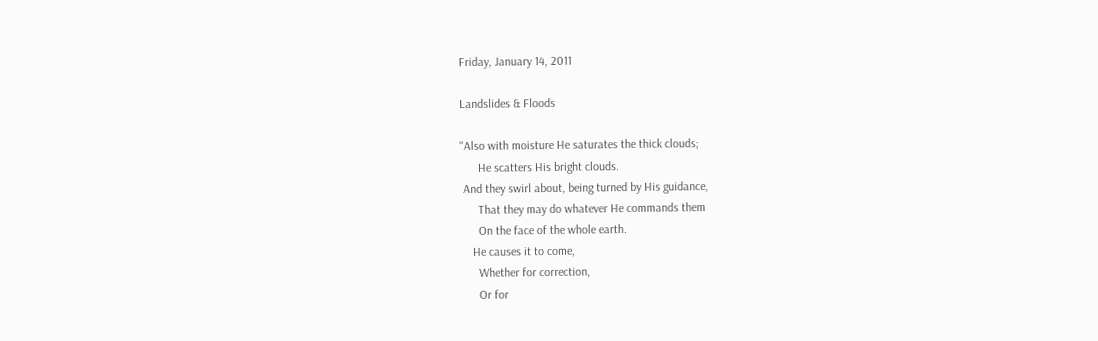Friday, January 14, 2011

Landslides & Floods

"Also with moisture He saturates the thick clouds;
      He scatters His bright clouds.
 And they swirl about, being turned by His guidance,
      That they may do whatever He commands them
      On the face of the whole earth.
    He causes it to come,
      Whether for correction,
      Or for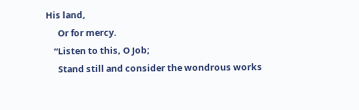His land,
      Or for mercy.
    “Listen to this, O Job;
      Stand still and consider the wondrous works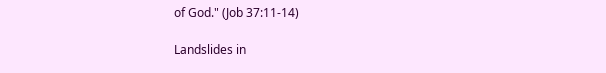of God." (Job 37:11-14)

Landslides in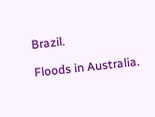Brazil.

Floods in Australia.